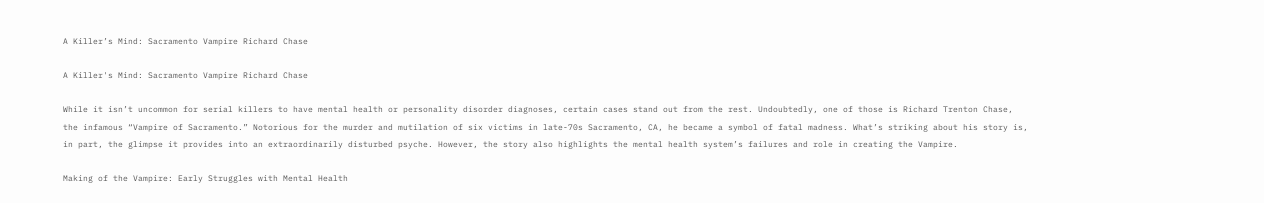A Killer’s Mind: Sacramento Vampire Richard Chase

A Killer's Mind: Sacramento Vampire Richard Chase

While it isn’t uncommon for serial killers to have mental health or personality disorder diagnoses, certain cases stand out from the rest. Undoubtedly, one of those is Richard Trenton Chase, the infamous “Vampire of Sacramento.” Notorious for the murder and mutilation of six victims in late-70s Sacramento, CA, he became a symbol of fatal madness. What’s striking about his story is, in part, the glimpse it provides into an extraordinarily disturbed psyche. However, the story also highlights the mental health system’s failures and role in creating the Vampire.

Making of the Vampire: Early Struggles with Mental Health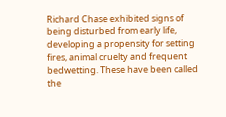Richard Chase exhibited signs of being disturbed from early life, developing a propensity for setting fires, animal cruelty and frequent bedwetting. These have been called the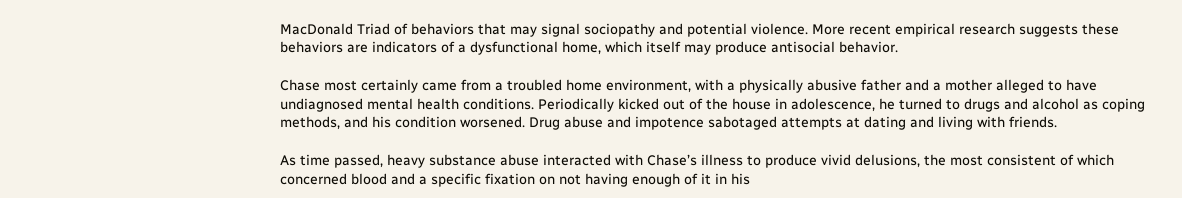MacDonald Triad of behaviors that may signal sociopathy and potential violence. More recent empirical research suggests these behaviors are indicators of a dysfunctional home, which itself may produce antisocial behavior.

Chase most certainly came from a troubled home environment, with a physically abusive father and a mother alleged to have undiagnosed mental health conditions. Periodically kicked out of the house in adolescence, he turned to drugs and alcohol as coping methods, and his condition worsened. Drug abuse and impotence sabotaged attempts at dating and living with friends.

As time passed, heavy substance abuse interacted with Chase’s illness to produce vivid delusions, the most consistent of which concerned blood and a specific fixation on not having enough of it in his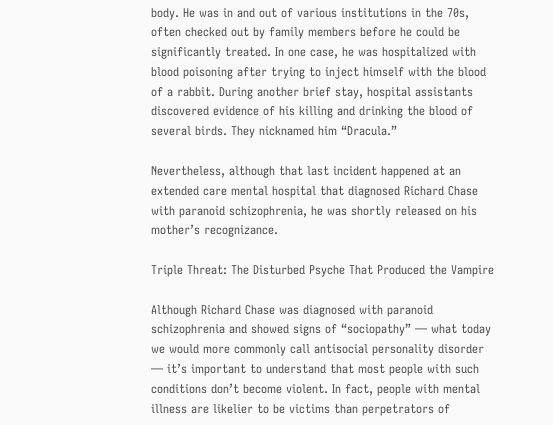body. He was in and out of various institutions in the 70s, often checked out by family members before he could be significantly treated. In one case, he was hospitalized with blood poisoning after trying to inject himself with the blood of a rabbit. During another brief stay, hospital assistants discovered evidence of his killing and drinking the blood of several birds. They nicknamed him “Dracula.”

Nevertheless, although that last incident happened at an extended care mental hospital that diagnosed Richard Chase with paranoid schizophrenia, he was shortly released on his mother’s recognizance.

Triple Threat: The Disturbed Psyche That Produced the Vampire

Although Richard Chase was diagnosed with paranoid schizophrenia and showed signs of “sociopathy” — what today we would more commonly call antisocial personality disorder — it’s important to understand that most people with such conditions don’t become violent. In fact, people with mental illness are likelier to be victims than perpetrators of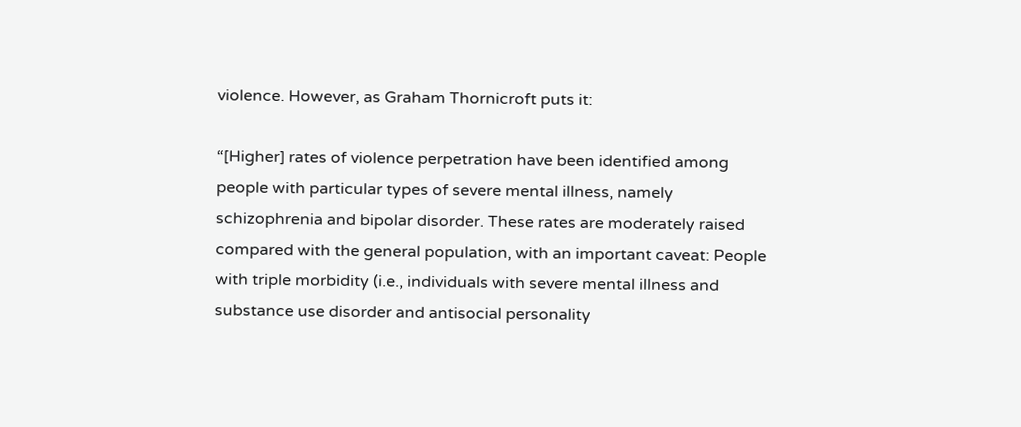violence. However, as Graham Thornicroft puts it:

“[Higher] rates of violence perpetration have been identified among people with particular types of severe mental illness, namely schizophrenia and bipolar disorder. These rates are moderately raised compared with the general population, with an important caveat: People with triple morbidity (i.e., individuals with severe mental illness and substance use disorder and antisocial personality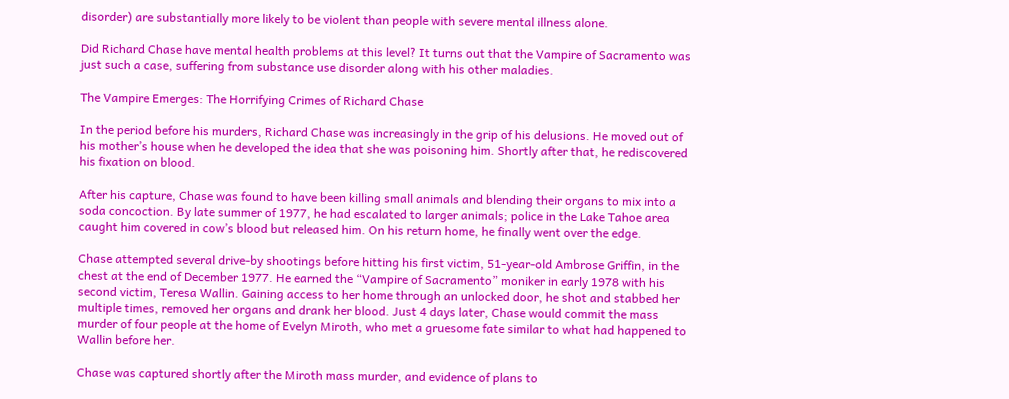disorder) are substantially more likely to be violent than people with severe mental illness alone.

Did Richard Chase have mental health problems at this level? It turns out that the Vampire of Sacramento was just such a case, suffering from substance use disorder along with his other maladies.

The Vampire Emerges: The Horrifying Crimes of Richard Chase

In the period before his murders, Richard Chase was increasingly in the grip of his delusions. He moved out of his mother’s house when he developed the idea that she was poisoning him. Shortly after that, he rediscovered his fixation on blood.

After his capture, Chase was found to have been killing small animals and blending their organs to mix into a soda concoction. By late summer of 1977, he had escalated to larger animals; police in the Lake Tahoe area caught him covered in cow’s blood but released him. On his return home, he finally went over the edge.

Chase attempted several drive-by shootings before hitting his first victim, 51-year-old Ambrose Griffin, in the chest at the end of December 1977. He earned the “Vampire of Sacramento” moniker in early 1978 with his second victim, Teresa Wallin. Gaining access to her home through an unlocked door, he shot and stabbed her multiple times, removed her organs and drank her blood. Just 4 days later, Chase would commit the mass murder of four people at the home of Evelyn Miroth, who met a gruesome fate similar to what had happened to Wallin before her.

Chase was captured shortly after the Miroth mass murder, and evidence of plans to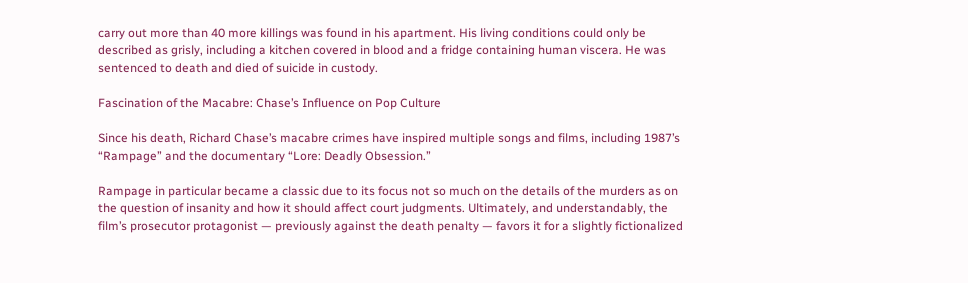carry out more than 40 more killings was found in his apartment. His living conditions could only be described as grisly, including a kitchen covered in blood and a fridge containing human viscera. He was sentenced to death and died of suicide in custody.

Fascination of the Macabre: Chase’s Influence on Pop Culture

Since his death, Richard Chase’s macabre crimes have inspired multiple songs and films, including 1987’s “Rampage” and the documentary “Lore: Deadly Obsession.”

Rampage in particular became a classic due to its focus not so much on the details of the murders as on the question of insanity and how it should affect court judgments. Ultimately, and understandably, the film’s prosecutor protagonist — previously against the death penalty — favors it for a slightly fictionalized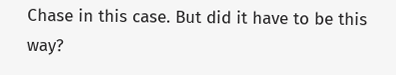Chase in this case. But did it have to be this way?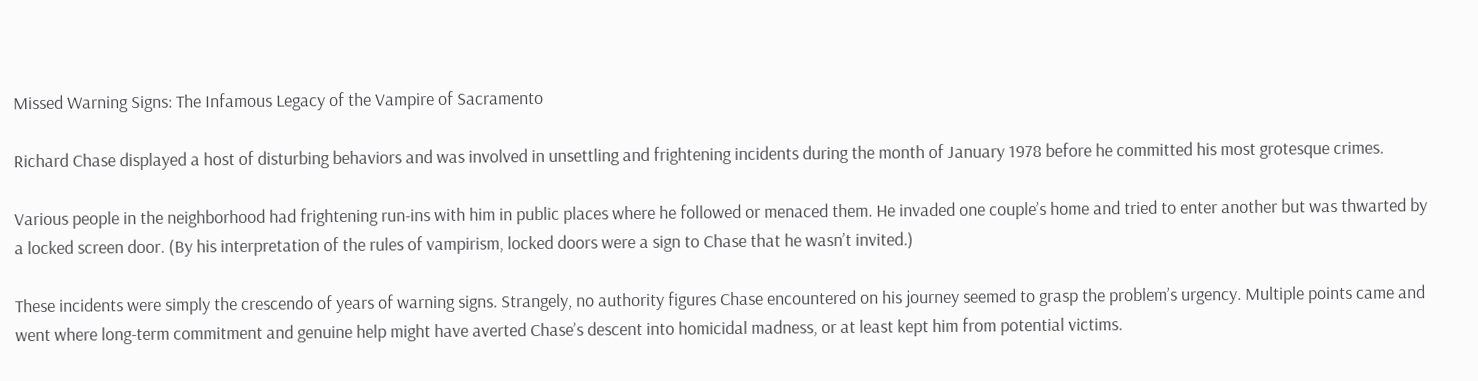Missed Warning Signs: The Infamous Legacy of the Vampire of Sacramento

Richard Chase displayed a host of disturbing behaviors and was involved in unsettling and frightening incidents during the month of January 1978 before he committed his most grotesque crimes.

Various people in the neighborhood had frightening run-ins with him in public places where he followed or menaced them. He invaded one couple’s home and tried to enter another but was thwarted by a locked screen door. (By his interpretation of the rules of vampirism, locked doors were a sign to Chase that he wasn’t invited.)

These incidents were simply the crescendo of years of warning signs. Strangely, no authority figures Chase encountered on his journey seemed to grasp the problem’s urgency. Multiple points came and went where long-term commitment and genuine help might have averted Chase’s descent into homicidal madness, or at least kept him from potential victims.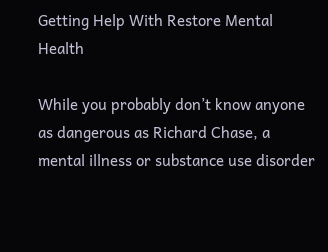Getting Help With Restore Mental Health

While you probably don’t know anyone as dangerous as Richard Chase, a mental illness or substance use disorder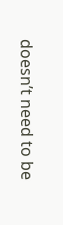doesn’t need to be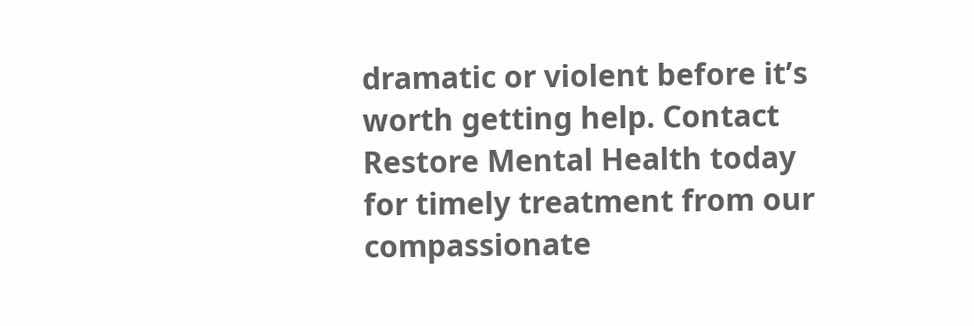dramatic or violent before it’s worth getting help. Contact Restore Mental Health today for timely treatment from our compassionate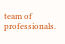team of professionals.